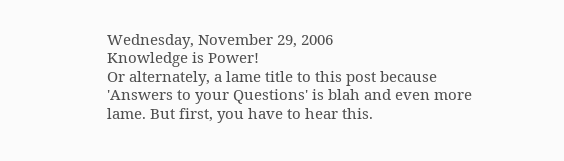Wednesday, November 29, 2006
Knowledge is Power!
Or alternately, a lame title to this post because 'Answers to your Questions' is blah and even more lame. But first, you have to hear this.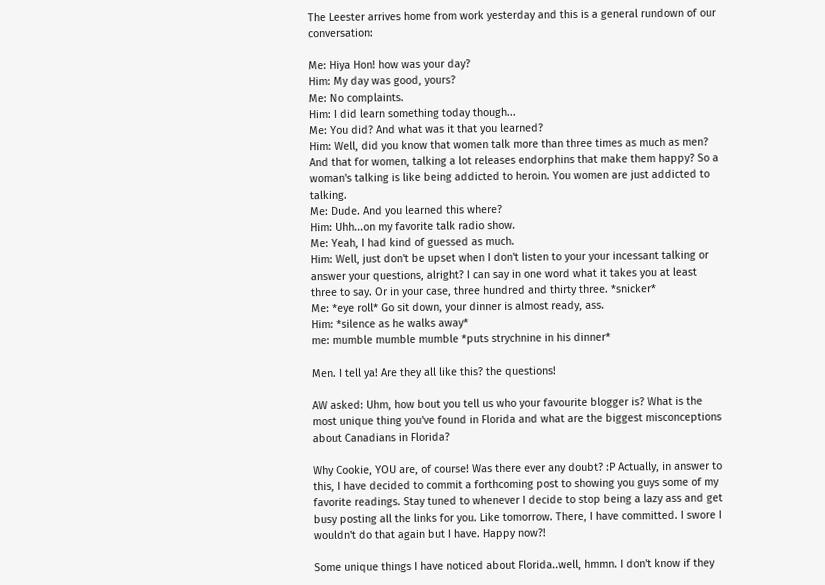The Leester arrives home from work yesterday and this is a general rundown of our conversation:

Me: Hiya Hon! how was your day?
Him: My day was good, yours?
Me: No complaints.
Him: I did learn something today though...
Me: You did? And what was it that you learned?
Him: Well, did you know that women talk more than three times as much as men? And that for women, talking a lot releases endorphins that make them happy? So a woman's talking is like being addicted to heroin. You women are just addicted to talking.
Me: Dude. And you learned this where?
Him: Uhh...on my favorite talk radio show.
Me: Yeah, I had kind of guessed as much.
Him: Well, just don't be upset when I don't listen to your your incessant talking or answer your questions, alright? I can say in one word what it takes you at least three to say. Or in your case, three hundred and thirty three. *snicker*
Me: *eye roll* Go sit down, your dinner is almost ready, ass.
Him: *silence as he walks away*
me: mumble mumble mumble *puts strychnine in his dinner*

Men. I tell ya! Are they all like this? the questions!

AW asked: Uhm, how bout you tell us who your favourite blogger is? What is the most unique thing you've found in Florida and what are the biggest misconceptions about Canadians in Florida?

Why Cookie, YOU are, of course! Was there ever any doubt? :P Actually, in answer to this, I have decided to commit a forthcoming post to showing you guys some of my favorite readings. Stay tuned to whenever I decide to stop being a lazy ass and get busy posting all the links for you. Like tomorrow. There, I have committed. I swore I wouldn't do that again but I have. Happy now?!

Some unique things I have noticed about Florida..well, hmmn. I don't know if they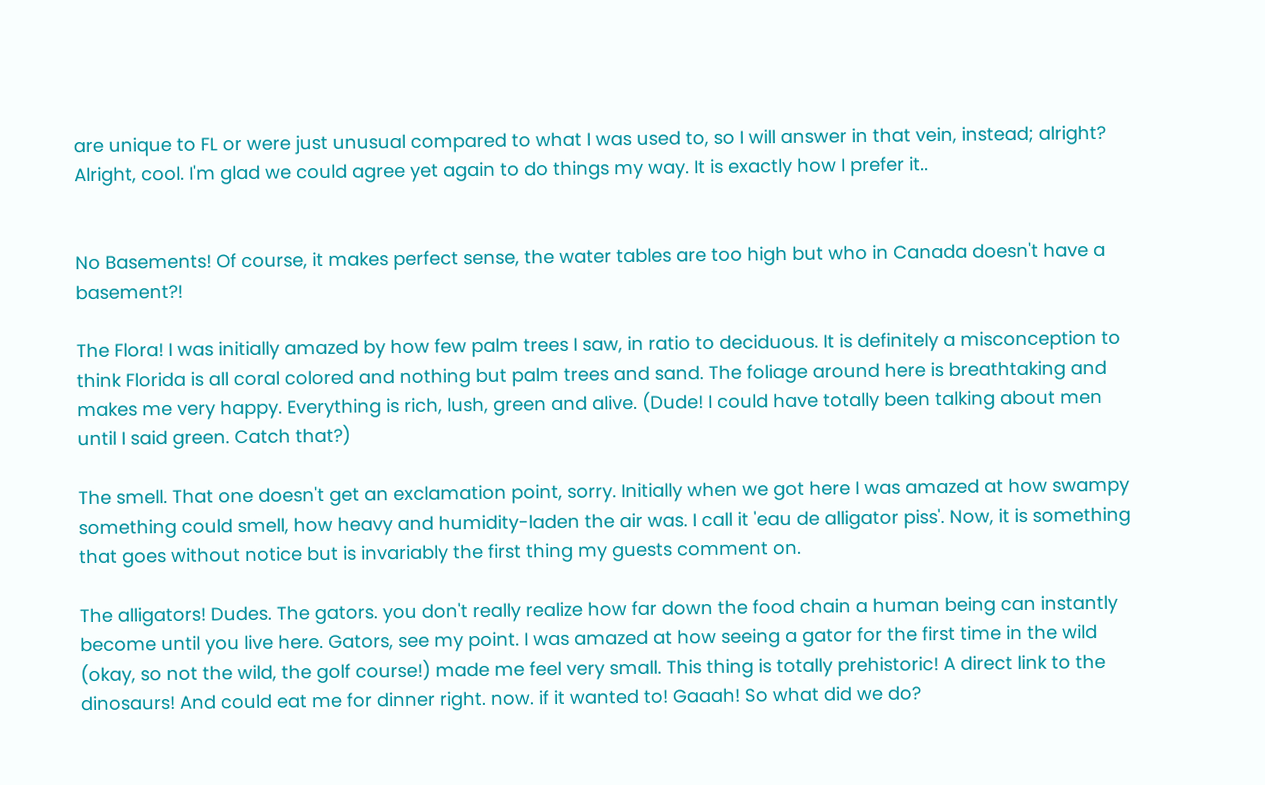are unique to FL or were just unusual compared to what I was used to, so I will answer in that vein, instead; alright? Alright, cool. I'm glad we could agree yet again to do things my way. It is exactly how I prefer it..


No Basements! Of course, it makes perfect sense, the water tables are too high but who in Canada doesn't have a basement?!

The Flora! I was initially amazed by how few palm trees I saw, in ratio to deciduous. It is definitely a misconception to think Florida is all coral colored and nothing but palm trees and sand. The foliage around here is breathtaking and makes me very happy. Everything is rich, lush, green and alive. (Dude! I could have totally been talking about men until I said green. Catch that?)

The smell. That one doesn't get an exclamation point, sorry. Initially when we got here I was amazed at how swampy something could smell, how heavy and humidity-laden the air was. I call it 'eau de alligator piss'. Now, it is something that goes without notice but is invariably the first thing my guests comment on.

The alligators! Dudes. The gators. you don't really realize how far down the food chain a human being can instantly become until you live here. Gators, see my point. I was amazed at how seeing a gator for the first time in the wild (okay, so not the wild, the golf course!) made me feel very small. This thing is totally prehistoric! A direct link to the dinosaurs! And could eat me for dinner right. now. if it wanted to! Gaaah! So what did we do?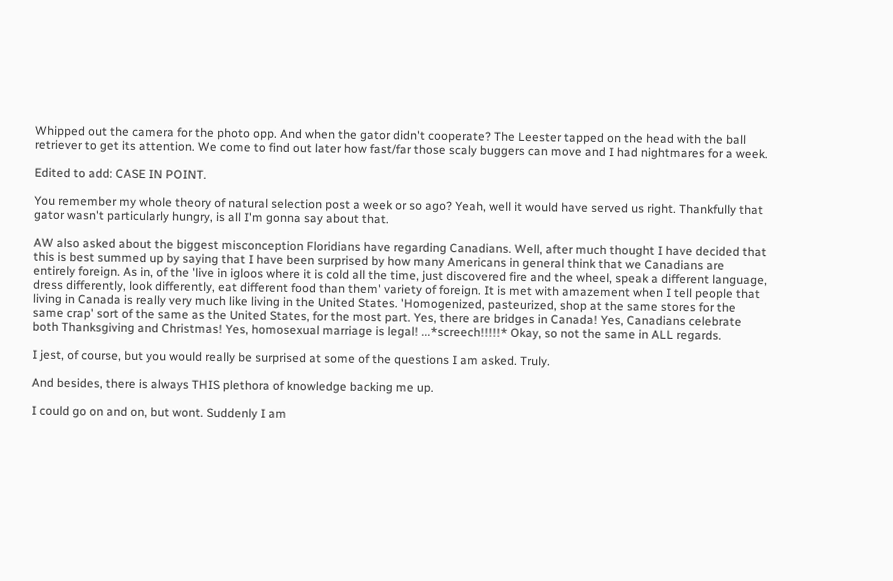Whipped out the camera for the photo opp. And when the gator didn't cooperate? The Leester tapped on the head with the ball retriever to get its attention. We come to find out later how fast/far those scaly buggers can move and I had nightmares for a week.

Edited to add: CASE IN POINT.

You remember my whole theory of natural selection post a week or so ago? Yeah, well it would have served us right. Thankfully that gator wasn't particularly hungry, is all I'm gonna say about that.

AW also asked about the biggest misconception Floridians have regarding Canadians. Well, after much thought I have decided that this is best summed up by saying that I have been surprised by how many Americans in general think that we Canadians are entirely foreign. As in, of the 'live in igloos where it is cold all the time, just discovered fire and the wheel, speak a different language, dress differently, look differently, eat different food than them' variety of foreign. It is met with amazement when I tell people that living in Canada is really very much like living in the United States. 'Homogenized, pasteurized, shop at the same stores for the same crap' sort of the same as the United States, for the most part. Yes, there are bridges in Canada! Yes, Canadians celebrate both Thanksgiving and Christmas! Yes, homosexual marriage is legal! ...*screech!!!!!* Okay, so not the same in ALL regards.

I jest, of course, but you would really be surprised at some of the questions I am asked. Truly.

And besides, there is always THIS plethora of knowledge backing me up.

I could go on and on, but wont. Suddenly I am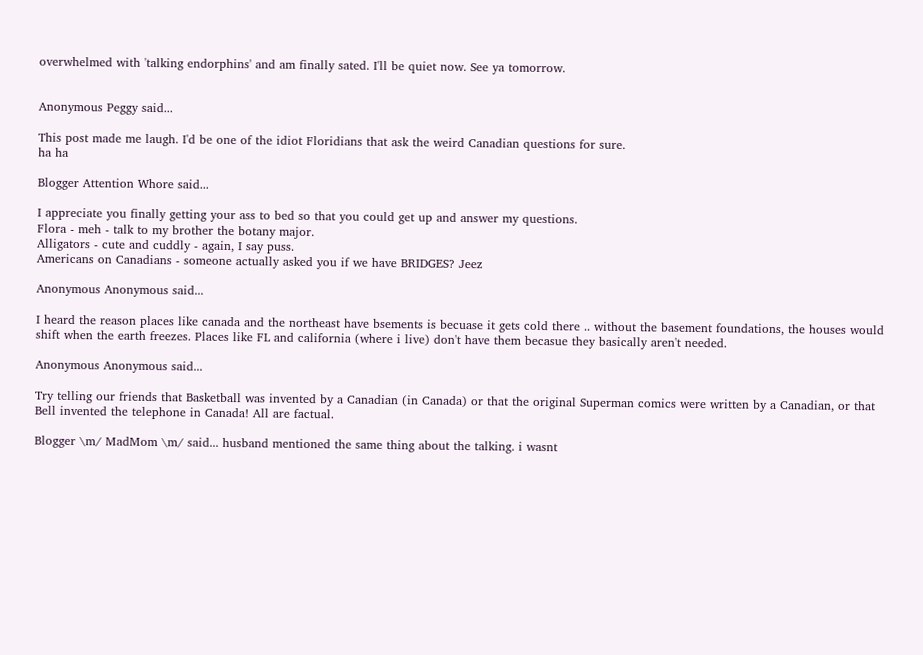overwhelmed with 'talking endorphins' and am finally sated. I'll be quiet now. See ya tomorrow.


Anonymous Peggy said...

This post made me laugh. I'd be one of the idiot Floridians that ask the weird Canadian questions for sure.
ha ha

Blogger Attention Whore said...

I appreciate you finally getting your ass to bed so that you could get up and answer my questions.
Flora - meh - talk to my brother the botany major.
Alligators - cute and cuddly - again, I say puss.
Americans on Canadians - someone actually asked you if we have BRIDGES? Jeez

Anonymous Anonymous said...

I heard the reason places like canada and the northeast have bsements is becuase it gets cold there .. without the basement foundations, the houses would shift when the earth freezes. Places like FL and california (where i live) don't have them becasue they basically aren't needed.

Anonymous Anonymous said...

Try telling our friends that Basketball was invented by a Canadian (in Canada) or that the original Superman comics were written by a Canadian, or that Bell invented the telephone in Canada! All are factual.

Blogger \m/ MadMom \m/ said... husband mentioned the same thing about the talking. i wasnt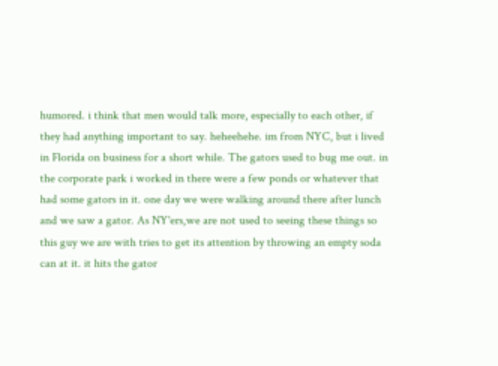humored. i think that men would talk more, especially to each other, if they had anything important to say. heheehehe. im from NYC, but i lived in Florida on business for a short while. The gators used to bug me out. in the corporate park i worked in there were a few ponds or whatever that had some gators in it. one day we were walking around there after lunch and we saw a gator. As NY'ers,we are not used to seeing these things so this guy we are with tries to get its attention by throwing an empty soda can at it. it hits the gator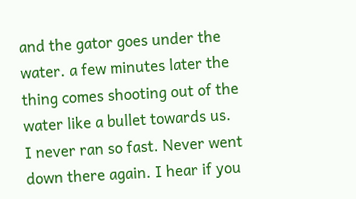and the gator goes under the water. a few minutes later the thing comes shooting out of the water like a bullet towards us. I never ran so fast. Never went down there again. I hear if you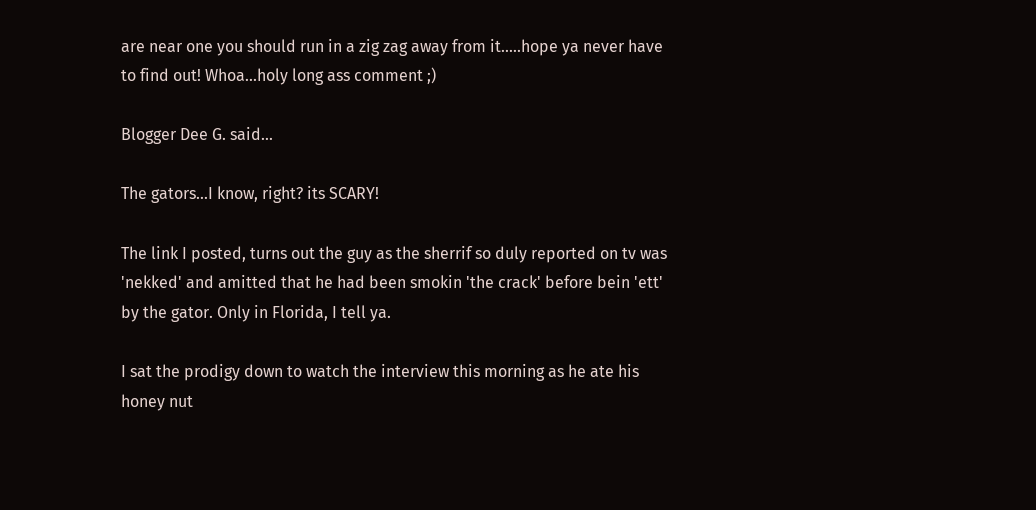are near one you should run in a zig zag away from it.....hope ya never have to find out! Whoa...holy long ass comment ;)

Blogger Dee G. said...

The gators...I know, right? its SCARY!

The link I posted, turns out the guy as the sherrif so duly reported on tv was 'nekked' and amitted that he had been smokin 'the crack' before bein 'ett' by the gator. Only in Florida, I tell ya.

I sat the prodigy down to watch the interview this morning as he ate his honey nut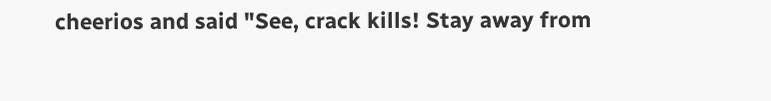cheerios and said "See, crack kills! Stay away from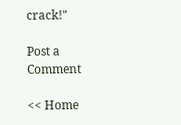crack!"

Post a Comment

<< Home